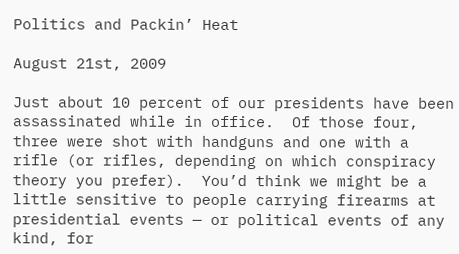Politics and Packin’ Heat

August 21st, 2009

Just about 10 percent of our presidents have been assassinated while in office.  Of those four, three were shot with handguns and one with a rifle (or rifles, depending on which conspiracy theory you prefer).  You’d think we might be a little sensitive to people carrying firearms at presidential events — or political events of any kind, for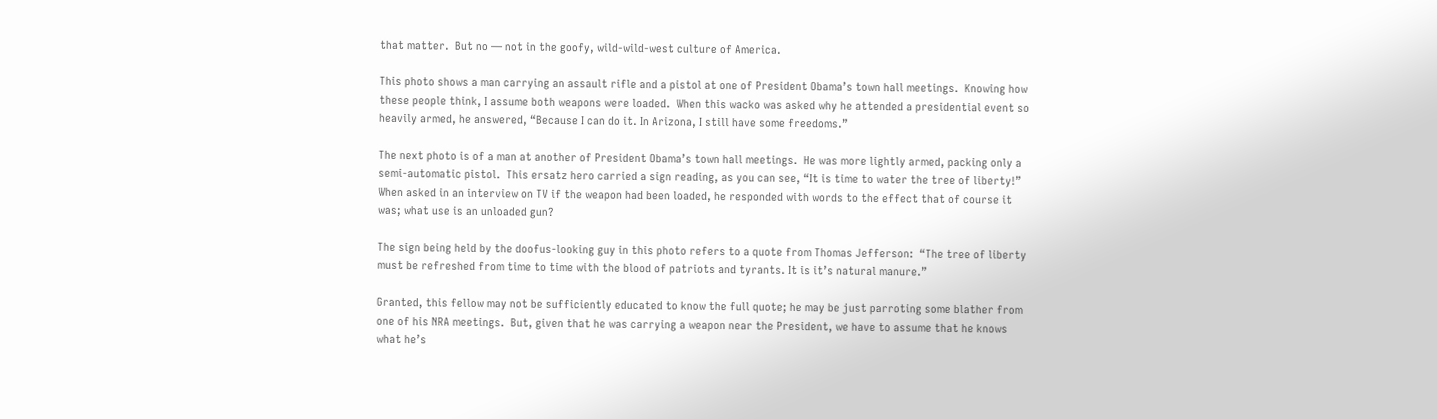that matter.  But no — not in the goofy, wild-wild-west culture of America.

This photo shows a man carrying an assault rifle and a pistol at one of President Obama’s town hall meetings.  Knowing how these people think, I assume both weapons were loaded.  When this wacko was asked why he attended a presidential event so heavily armed, he answered, “Because I can do it. In Arizona, I still have some freedoms.”

The next photo is of a man at another of President Obama’s town hall meetings.  He was more lightly armed, packing only a semi-automatic pistol.  This ersatz hero carried a sign reading, as you can see, “It is time to water the tree of liberty!”  When asked in an interview on TV if the weapon had been loaded, he responded with words to the effect that of course it was; what use is an unloaded gun?

The sign being held by the doofus-looking guy in this photo refers to a quote from Thomas Jefferson:  “The tree of liberty must be refreshed from time to time with the blood of patriots and tyrants. It is it’s natural manure.”

Granted, this fellow may not be sufficiently educated to know the full quote; he may be just parroting some blather from one of his NRA meetings.  But, given that he was carrying a weapon near the President, we have to assume that he knows what he’s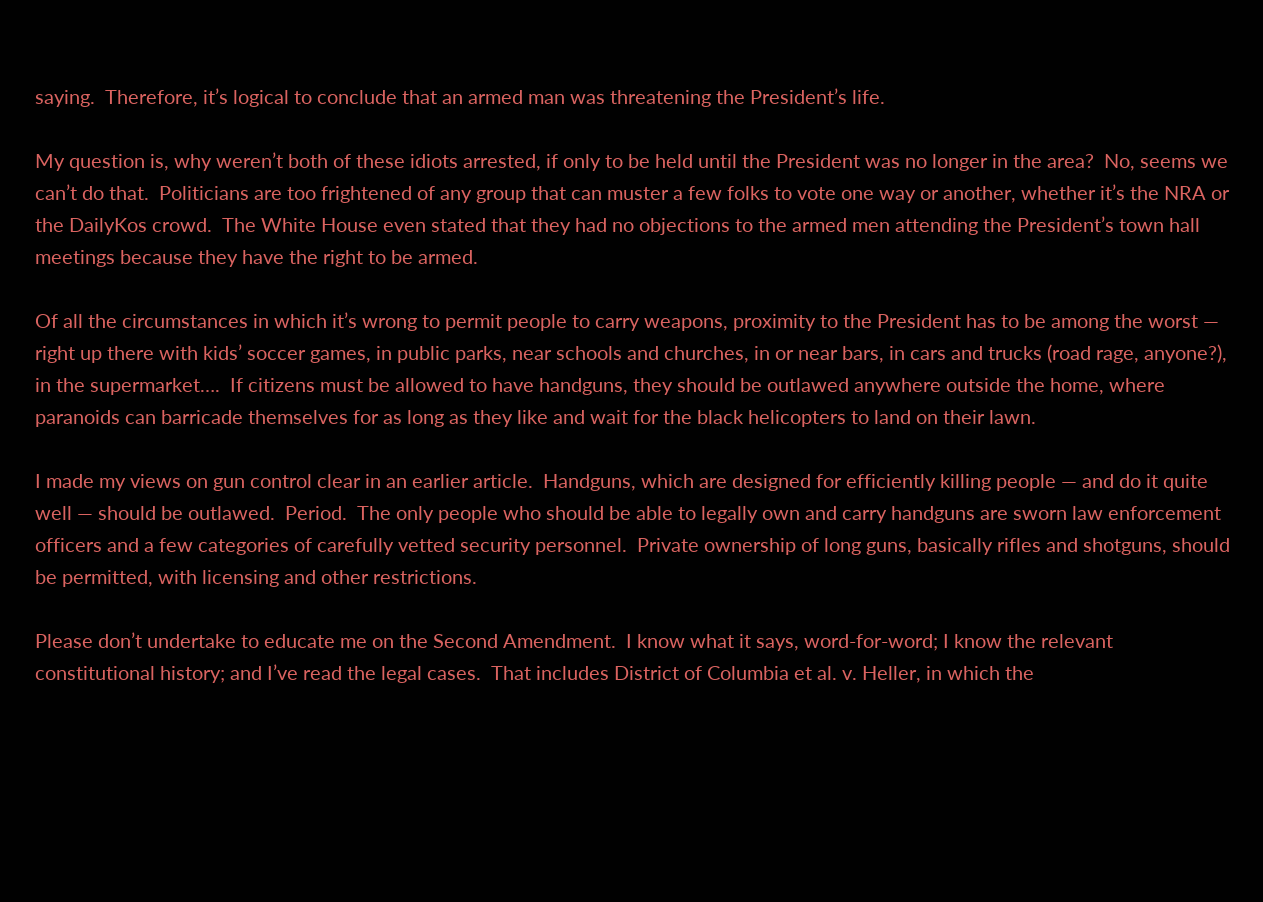saying.  Therefore, it’s logical to conclude that an armed man was threatening the President’s life.

My question is, why weren’t both of these idiots arrested, if only to be held until the President was no longer in the area?  No, seems we can’t do that.  Politicians are too frightened of any group that can muster a few folks to vote one way or another, whether it’s the NRA or the DailyKos crowd.  The White House even stated that they had no objections to the armed men attending the President’s town hall meetings because they have the right to be armed.

Of all the circumstances in which it’s wrong to permit people to carry weapons, proximity to the President has to be among the worst — right up there with kids’ soccer games, in public parks, near schools and churches, in or near bars, in cars and trucks (road rage, anyone?), in the supermarket….  If citizens must be allowed to have handguns, they should be outlawed anywhere outside the home, where paranoids can barricade themselves for as long as they like and wait for the black helicopters to land on their lawn.

I made my views on gun control clear in an earlier article.  Handguns, which are designed for efficiently killing people — and do it quite well — should be outlawed.  Period.  The only people who should be able to legally own and carry handguns are sworn law enforcement officers and a few categories of carefully vetted security personnel.  Private ownership of long guns, basically rifles and shotguns, should be permitted, with licensing and other restrictions.

Please don’t undertake to educate me on the Second Amendment.  I know what it says, word-for-word; I know the relevant constitutional history; and I’ve read the legal cases.  That includes District of Columbia et al. v. Heller, in which the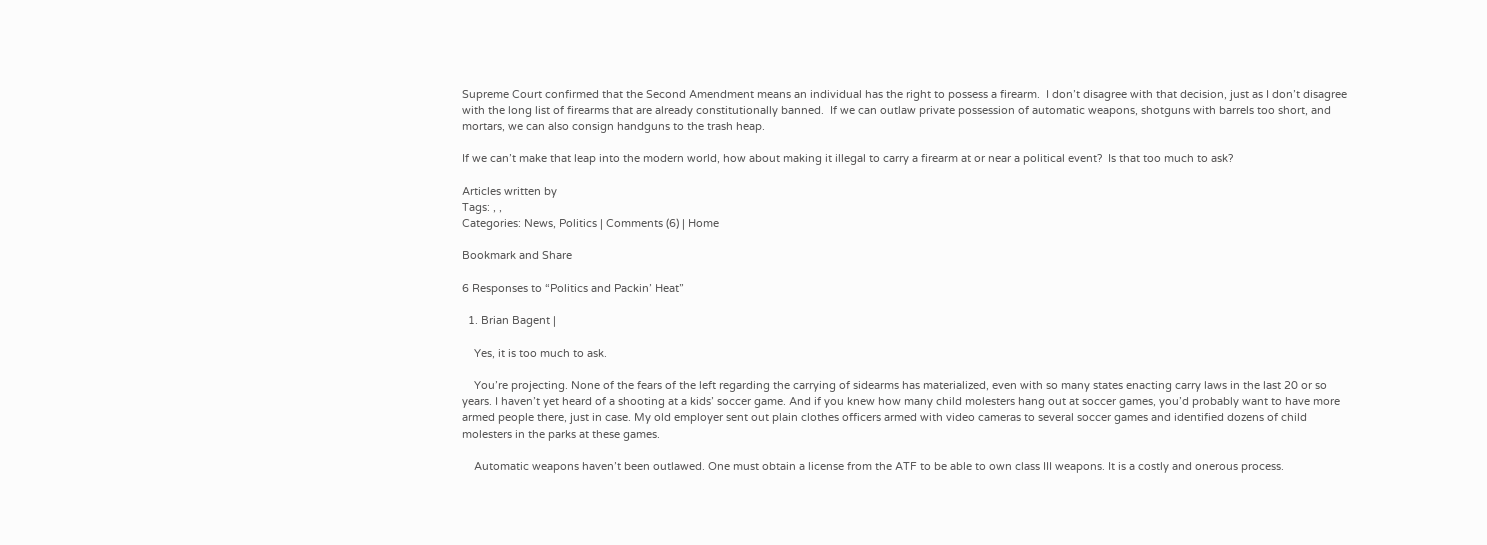Supreme Court confirmed that the Second Amendment means an individual has the right to possess a firearm.  I don’t disagree with that decision, just as I don’t disagree with the long list of firearms that are already constitutionally banned.  If we can outlaw private possession of automatic weapons, shotguns with barrels too short, and mortars, we can also consign handguns to the trash heap.

If we can’t make that leap into the modern world, how about making it illegal to carry a firearm at or near a political event?  Is that too much to ask?

Articles written by
Tags: , ,
Categories: News, Politics | Comments (6) | Home

Bookmark and Share

6 Responses to “Politics and Packin’ Heat”

  1. Brian Bagent |

    Yes, it is too much to ask.

    You’re projecting. None of the fears of the left regarding the carrying of sidearms has materialized, even with so many states enacting carry laws in the last 20 or so years. I haven’t yet heard of a shooting at a kids’ soccer game. And if you knew how many child molesters hang out at soccer games, you’d probably want to have more armed people there, just in case. My old employer sent out plain clothes officers armed with video cameras to several soccer games and identified dozens of child molesters in the parks at these games.

    Automatic weapons haven’t been outlawed. One must obtain a license from the ATF to be able to own class III weapons. It is a costly and onerous process.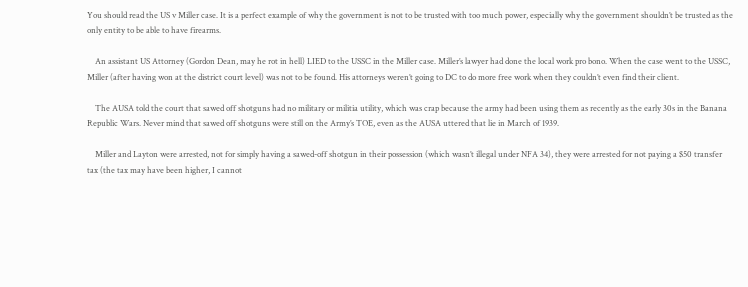You should read the US v Miller case. It is a perfect example of why the government is not to be trusted with too much power, especially why the government shouldn’t be trusted as the only entity to be able to have firearms.

    An assistant US Attorney (Gordon Dean, may he rot in hell) LIED to the USSC in the Miller case. Miller’s lawyer had done the local work pro bono. When the case went to the USSC, Miller (after having won at the district court level) was not to be found. His attorneys weren’t going to DC to do more free work when they couldn’t even find their client.

    The AUSA told the court that sawed off shotguns had no military or militia utility, which was crap because the army had been using them as recently as the early 30s in the Banana Republic Wars. Never mind that sawed off shotguns were still on the Army’s TOE, even as the AUSA uttered that lie in March of 1939.

    Miller and Layton were arrested, not for simply having a sawed-off shotgun in their possession (which wasn’t illegal under NFA 34), they were arrested for not paying a $50 transfer tax (the tax may have been higher, I cannot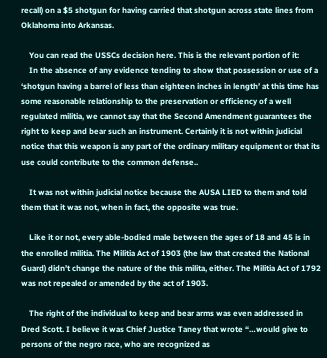recall) on a $5 shotgun for having carried that shotgun across state lines from Oklahoma into Arkansas.

    You can read the USSCs decision here. This is the relevant portion of it:
    In the absence of any evidence tending to show that possession or use of a ‘shotgun having a barrel of less than eighteen inches in length’ at this time has some reasonable relationship to the preservation or efficiency of a well regulated militia, we cannot say that the Second Amendment guarantees the right to keep and bear such an instrument. Certainly it is not within judicial notice that this weapon is any part of the ordinary military equipment or that its use could contribute to the common defense..

    It was not within judicial notice because the AUSA LIED to them and told them that it was not, when in fact, the opposite was true.

    Like it or not, every able-bodied male between the ages of 18 and 45 is in the enrolled militia. The Militia Act of 1903 (the law that created the National Guard) didn’t change the nature of the this milita, either. The Militia Act of 1792 was not repealed or amended by the act of 1903.

    The right of the individual to keep and bear arms was even addressed in Dred Scott. I believe it was Chief Justice Taney that wrote “…would give to persons of the negro race, who are recognized as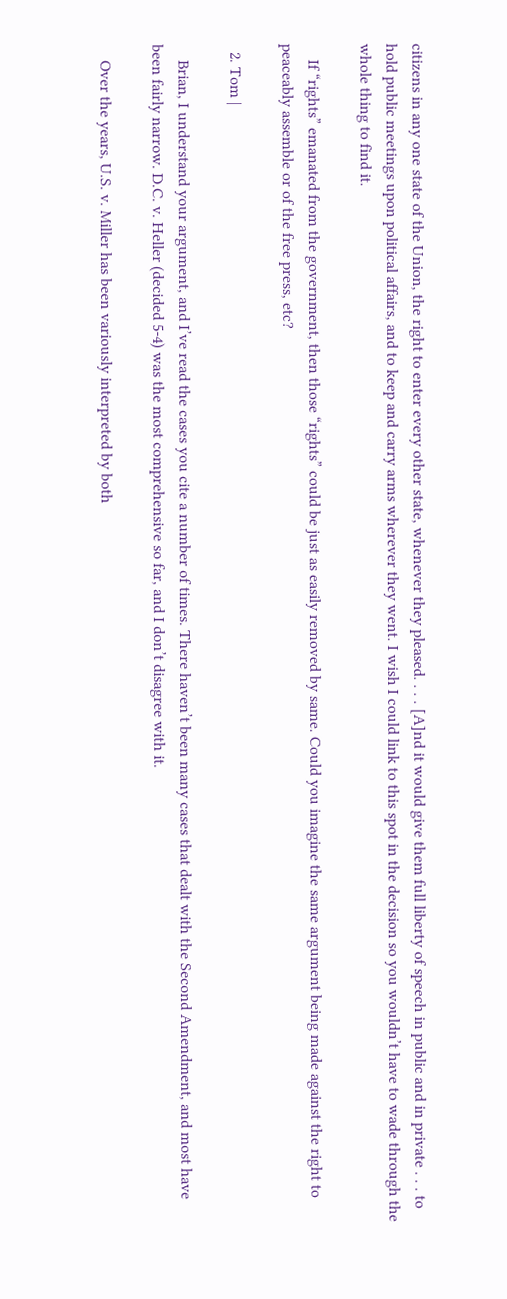citizens in any one state of the Union, the right to enter every other state, whenever they pleased. . . . [A]nd it would give them full liberty of speech in public and in private . . . to hold public meetings upon political affairs, and to keep and carry arms wherever they went. I wish I could link to this spot in the decision so you wouldn’t have to wade through the whole thing to find it.

    If “rights” emanated from the government, then those “rights” could be just as easily removed by same. Could you imagine the same argument being made against the right to peaceably assemble or of the free press, etc?

  2. Tom |

    Brian, I understand your argument, and I’ve read the cases you cite a number of times. There haven’t been many cases that dealt with the Second Amendment, and most have been fairly narrow. D.C. v. Heller (decided 5-4) was the most comprehensive so far, and I don’t disagree with it.

    Over the years, U.S. v. Miller has been variously interpreted by both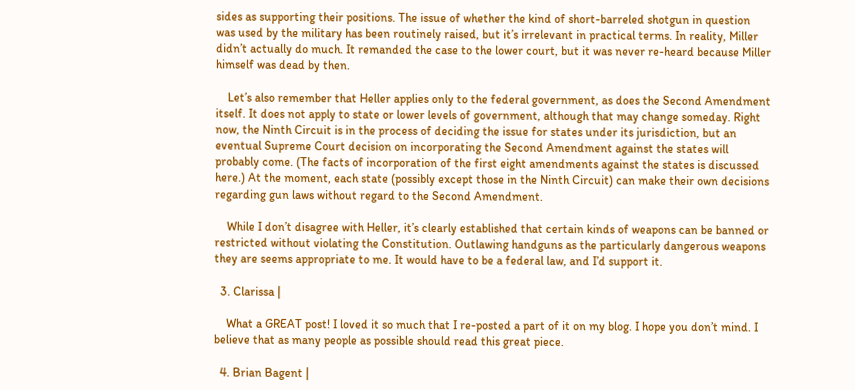sides as supporting their positions. The issue of whether the kind of short-barreled shotgun in question was used by the military has been routinely raised, but it’s irrelevant in practical terms. In reality, Miller didn’t actually do much. It remanded the case to the lower court, but it was never re-heard because Miller himself was dead by then.

    Let’s also remember that Heller applies only to the federal government, as does the Second Amendment itself. It does not apply to state or lower levels of government, although that may change someday. Right now, the Ninth Circuit is in the process of deciding the issue for states under its jurisdiction, but an eventual Supreme Court decision on incorporating the Second Amendment against the states will probably come. (The facts of incorporation of the first eight amendments against the states is discussed here.) At the moment, each state (possibly except those in the Ninth Circuit) can make their own decisions regarding gun laws without regard to the Second Amendment.

    While I don’t disagree with Heller, it’s clearly established that certain kinds of weapons can be banned or restricted without violating the Constitution. Outlawing handguns as the particularly dangerous weapons they are seems appropriate to me. It would have to be a federal law, and I’d support it.

  3. Clarissa |

    What a GREAT post! I loved it so much that I re-posted a part of it on my blog. I hope you don’t mind. I believe that as many people as possible should read this great piece.

  4. Brian Bagent |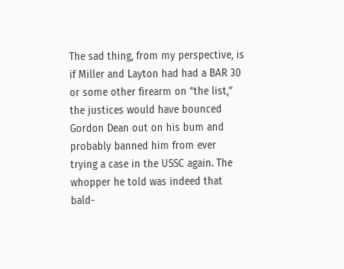The sad thing, from my perspective, is if Miller and Layton had had a BAR 30 or some other firearm on “the list,” the justices would have bounced Gordon Dean out on his bum and probably banned him from ever trying a case in the USSC again. The whopper he told was indeed that bald-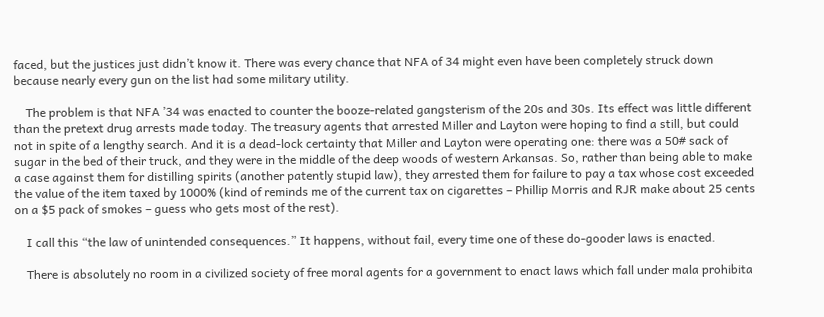faced, but the justices just didn’t know it. There was every chance that NFA of 34 might even have been completely struck down because nearly every gun on the list had some military utility.

    The problem is that NFA ’34 was enacted to counter the booze-related gangsterism of the 20s and 30s. Its effect was little different than the pretext drug arrests made today. The treasury agents that arrested Miller and Layton were hoping to find a still, but could not in spite of a lengthy search. And it is a dead-lock certainty that Miller and Layton were operating one: there was a 50# sack of sugar in the bed of their truck, and they were in the middle of the deep woods of western Arkansas. So, rather than being able to make a case against them for distilling spirits (another patently stupid law), they arrested them for failure to pay a tax whose cost exceeded the value of the item taxed by 1000% (kind of reminds me of the current tax on cigarettes – Phillip Morris and RJR make about 25 cents on a $5 pack of smokes – guess who gets most of the rest).

    I call this “the law of unintended consequences.” It happens, without fail, every time one of these do-gooder laws is enacted.

    There is absolutely no room in a civilized society of free moral agents for a government to enact laws which fall under mala prohibita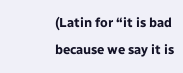(Latin for “it is bad because we say it is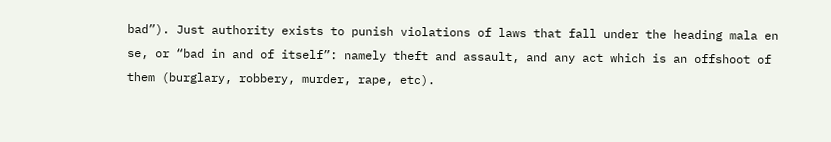bad”). Just authority exists to punish violations of laws that fall under the heading mala en se, or “bad in and of itself”: namely theft and assault, and any act which is an offshoot of them (burglary, robbery, murder, rape, etc).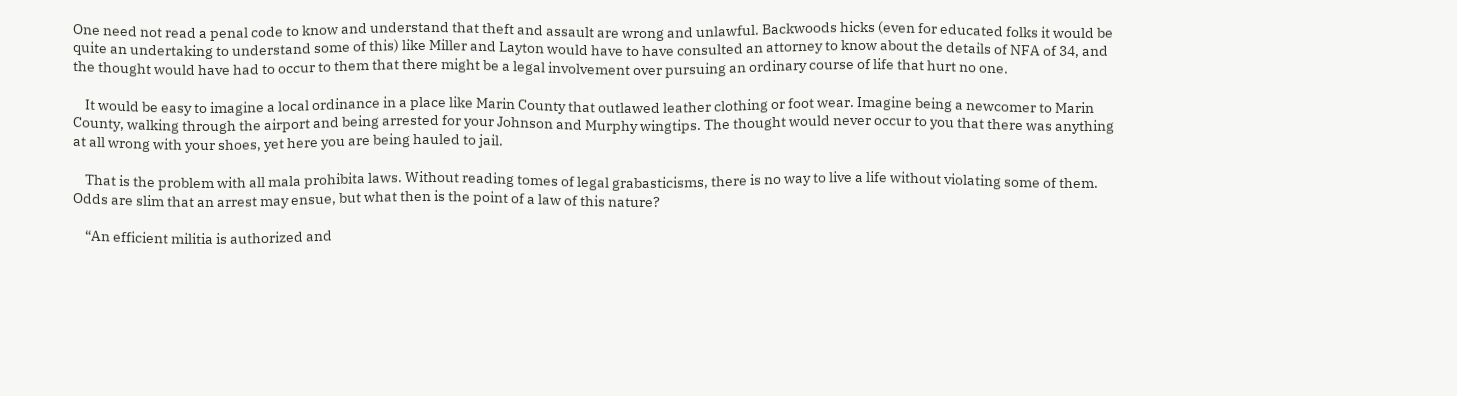One need not read a penal code to know and understand that theft and assault are wrong and unlawful. Backwoods hicks (even for educated folks it would be quite an undertaking to understand some of this) like Miller and Layton would have to have consulted an attorney to know about the details of NFA of 34, and the thought would have had to occur to them that there might be a legal involvement over pursuing an ordinary course of life that hurt no one.

    It would be easy to imagine a local ordinance in a place like Marin County that outlawed leather clothing or foot wear. Imagine being a newcomer to Marin County, walking through the airport and being arrested for your Johnson and Murphy wingtips. The thought would never occur to you that there was anything at all wrong with your shoes, yet here you are being hauled to jail.

    That is the problem with all mala prohibita laws. Without reading tomes of legal grabasticisms, there is no way to live a life without violating some of them. Odds are slim that an arrest may ensue, but what then is the point of a law of this nature?

    “An efficient militia is authorized and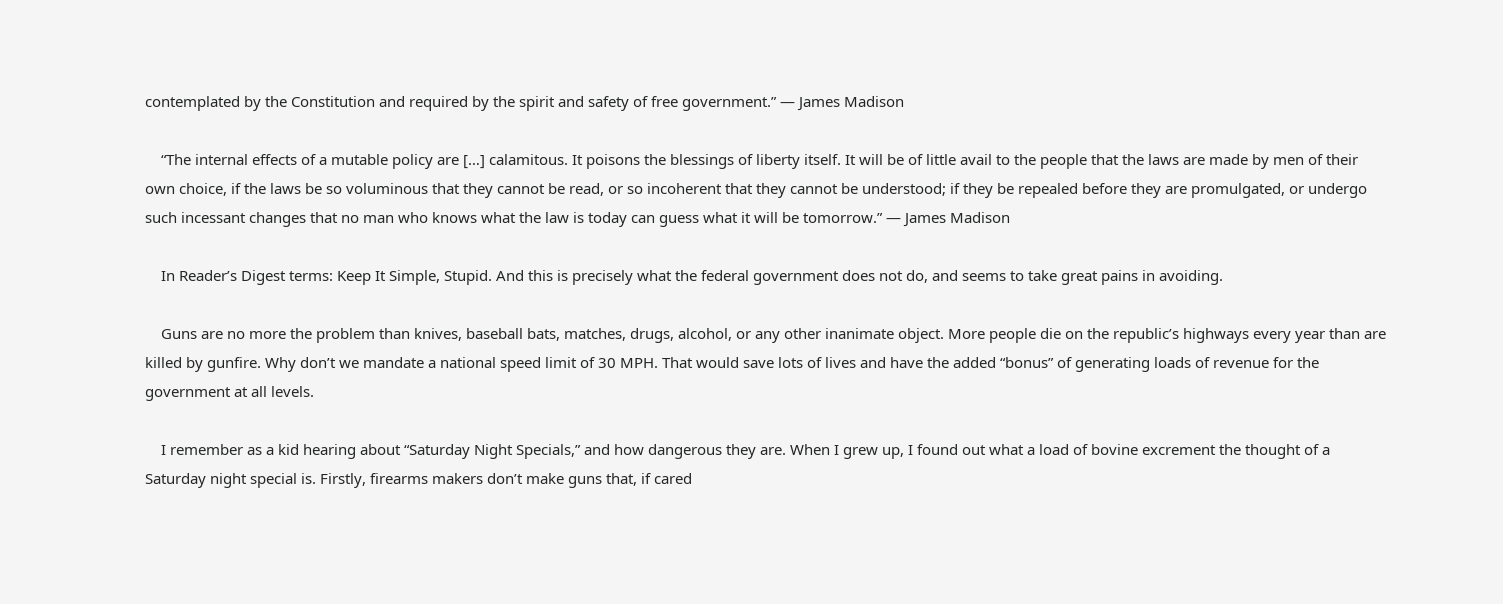contemplated by the Constitution and required by the spirit and safety of free government.” — James Madison

    “The internal effects of a mutable policy are […] calamitous. It poisons the blessings of liberty itself. It will be of little avail to the people that the laws are made by men of their own choice, if the laws be so voluminous that they cannot be read, or so incoherent that they cannot be understood; if they be repealed before they are promulgated, or undergo such incessant changes that no man who knows what the law is today can guess what it will be tomorrow.” — James Madison

    In Reader’s Digest terms: Keep It Simple, Stupid. And this is precisely what the federal government does not do, and seems to take great pains in avoiding.

    Guns are no more the problem than knives, baseball bats, matches, drugs, alcohol, or any other inanimate object. More people die on the republic’s highways every year than are killed by gunfire. Why don’t we mandate a national speed limit of 30 MPH. That would save lots of lives and have the added “bonus” of generating loads of revenue for the government at all levels.

    I remember as a kid hearing about “Saturday Night Specials,” and how dangerous they are. When I grew up, I found out what a load of bovine excrement the thought of a Saturday night special is. Firstly, firearms makers don’t make guns that, if cared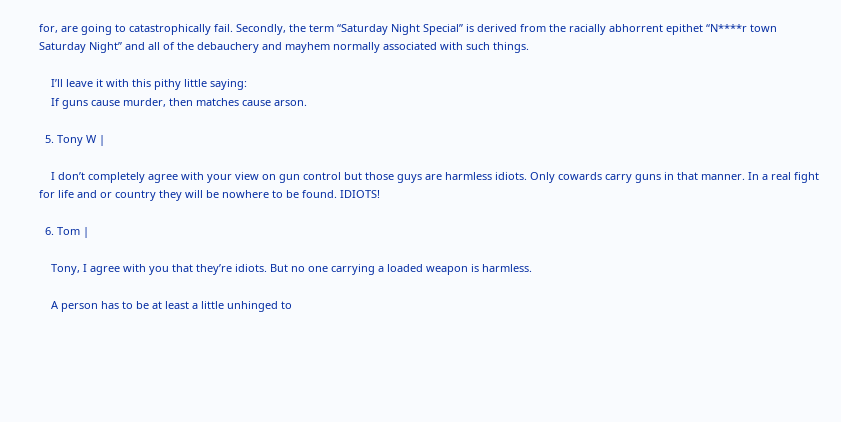for, are going to catastrophically fail. Secondly, the term “Saturday Night Special” is derived from the racially abhorrent epithet “N****r town Saturday Night” and all of the debauchery and mayhem normally associated with such things.

    I’ll leave it with this pithy little saying:
    If guns cause murder, then matches cause arson.

  5. Tony W |

    I don’t completely agree with your view on gun control but those guys are harmless idiots. Only cowards carry guns in that manner. In a real fight for life and or country they will be nowhere to be found. IDIOTS!

  6. Tom |

    Tony, I agree with you that they’re idiots. But no one carrying a loaded weapon is harmless.

    A person has to be at least a little unhinged to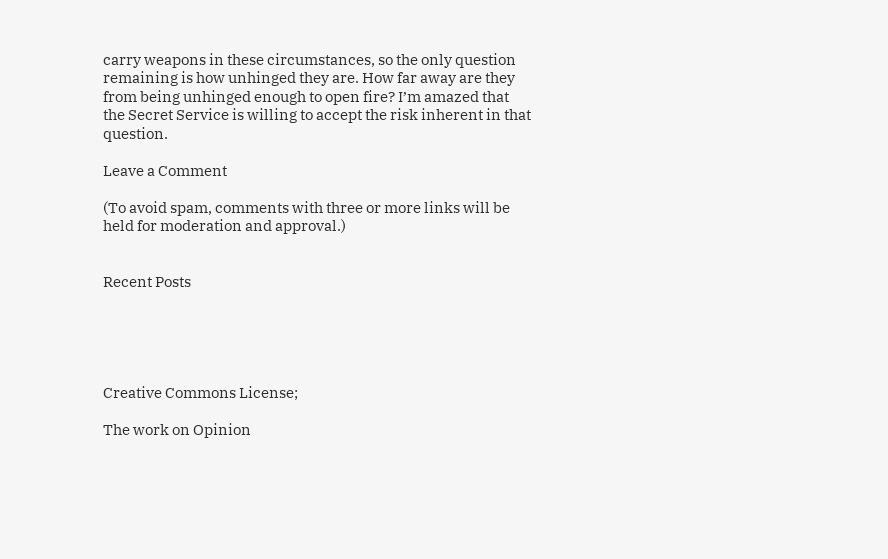carry weapons in these circumstances, so the only question remaining is how unhinged they are. How far away are they from being unhinged enough to open fire? I’m amazed that the Secret Service is willing to accept the risk inherent in that question.

Leave a Comment

(To avoid spam, comments with three or more links will be held for moderation and approval.)


Recent Posts





Creative Commons License;

The work on Opinion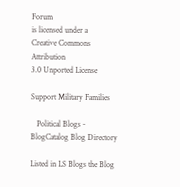Forum
is licensed under a
Creative Commons Attribution
3.0 Unported License

Support Military Families

   Political Blogs - BlogCatalog Blog Directory

Listed in LS Blogs the Blog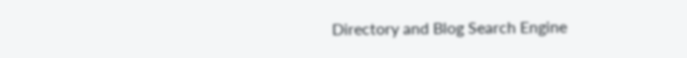Directory and Blog Search Engine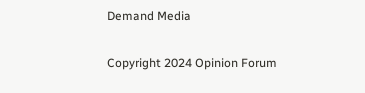Demand Media

Copyright 2024 Opinion Forum